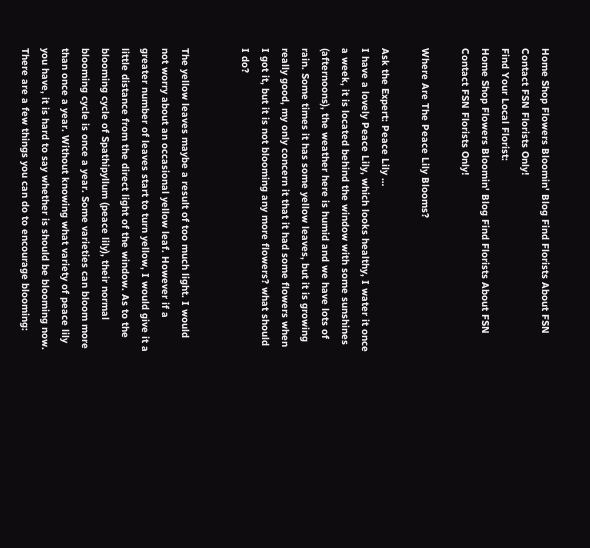Home Shop Flowers Bloomin' Blog Find Florists About FSN Contact FSN Florists Only!
Find Your Local Florist:
Home Shop Flowers Bloomin' Blog Find Florists About FSN Contact FSN Florists Only!

Where Are The Peace Lily Blooms?

Ask the Expert: Peace Lily …
I have a lovely Peace Lily, which looks healthy, I water it once a week, it is located behind the window with some sunshines (afternoons), the weather here is humid and we have lots of rain. Some times it has some yellow leaves, but it is growing really good, my only concern it that it had some flowers when I got it, but it is not blooming any more flowers? what should I do?


The yellow leaves maybe a result of too much light. I would not worry about an occasional yellow leaf. However if a greater number of leaves start to turn yellow, I would give it a little distance from the direct light of the window. As to the blooming cycle of Spathipyllum (peace lily), their normal blooming cycle is once a year. Some varieties can bloom more than once a year. Without knowing what variety of peace lily you have, it is hard to say whether is should be blooming now. There are a few things you can do to encourage blooming: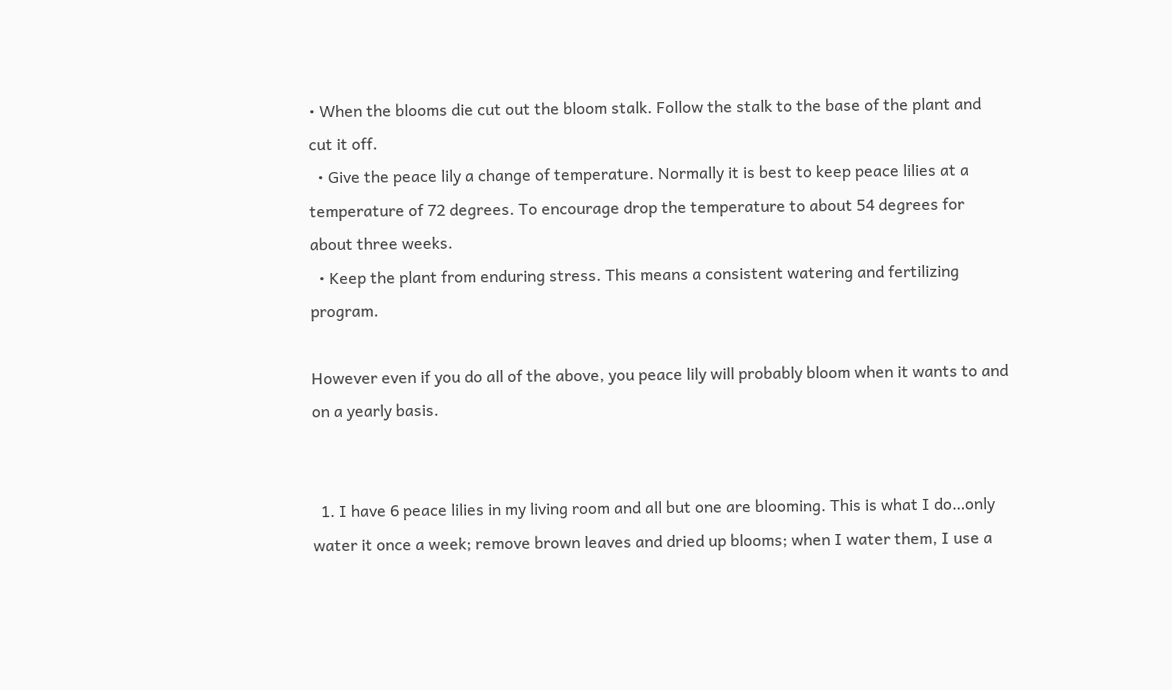• When the blooms die cut out the bloom stalk. Follow the stalk to the base of the plant and cut it off.
  • Give the peace lily a change of temperature. Normally it is best to keep peace lilies at a temperature of 72 degrees. To encourage drop the temperature to about 54 degrees for about three weeks.
  • Keep the plant from enduring stress. This means a consistent watering and fertilizing program.

However even if you do all of the above, you peace lily will probably bloom when it wants to and on a yearly basis.


  1. I have 6 peace lilies in my living room and all but one are blooming. This is what I do…only water it once a week; remove brown leaves and dried up blooms; when I water them, I use a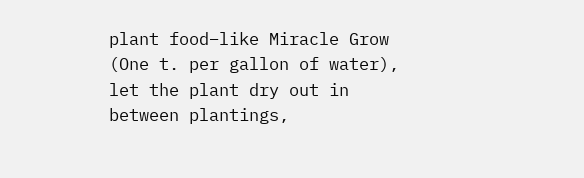plant food–like Miracle Grow (One t. per gallon of water), let the plant dry out in between plantings,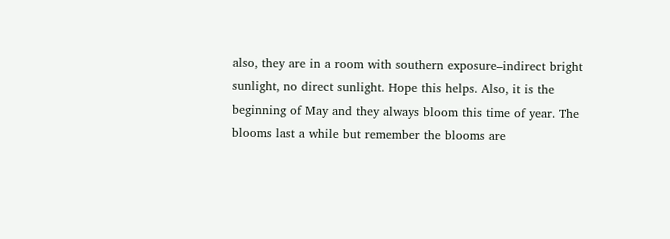also, they are in a room with southern exposure–indirect bright sunlight, no direct sunlight. Hope this helps. Also, it is the beginning of May and they always bloom this time of year. The blooms last a while but remember the blooms are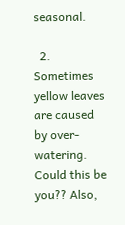seasonal.

  2. Sometimes yellow leaves are caused by over-watering. Could this be you?? Also,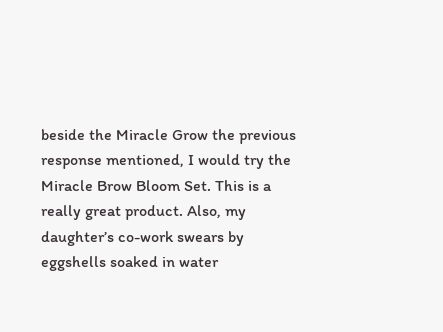beside the Miracle Grow the previous response mentioned, I would try the Miracle Brow Bloom Set. This is a really great product. Also, my daughter’s co-work swears by eggshells soaked in water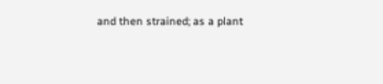and then strained; as a plant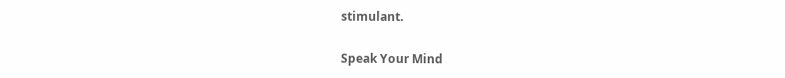stimulant.

Speak Your Mind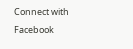Connect with Facebook